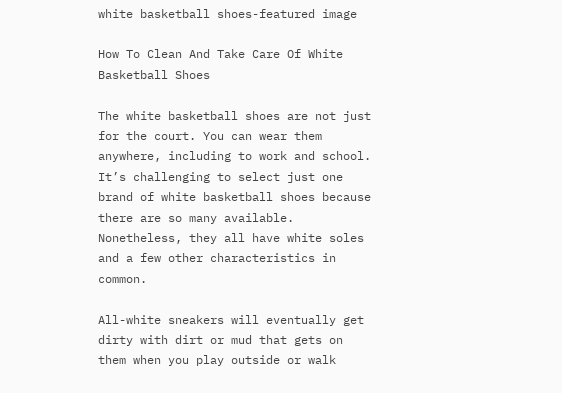white basketball shoes-featured image

How To Clean And Take Care Of White Basketball Shoes

The white basketball shoes are not just for the court. You can wear them anywhere, including to work and school. It’s challenging to select just one brand of white basketball shoes because there are so many available. Nonetheless, they all have white soles and a few other characteristics in common.

All-white sneakers will eventually get dirty with dirt or mud that gets on them when you play outside or walk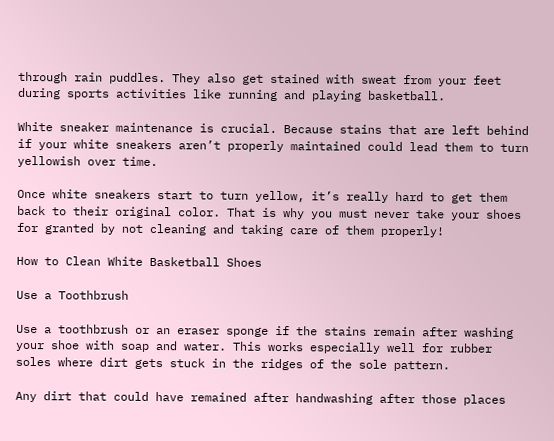through rain puddles. They also get stained with sweat from your feet during sports activities like running and playing basketball.

White sneaker maintenance is crucial. Because stains that are left behind if your white sneakers aren’t properly maintained could lead them to turn yellowish over time.

Once white sneakers start to turn yellow, it’s really hard to get them back to their original color. That is why you must never take your shoes for granted by not cleaning and taking care of them properly!

How to Clean White Basketball Shoes

Use a Toothbrush

Use a toothbrush or an eraser sponge if the stains remain after washing your shoe with soap and water. This works especially well for rubber soles where dirt gets stuck in the ridges of the sole pattern.

Any dirt that could have remained after handwashing after those places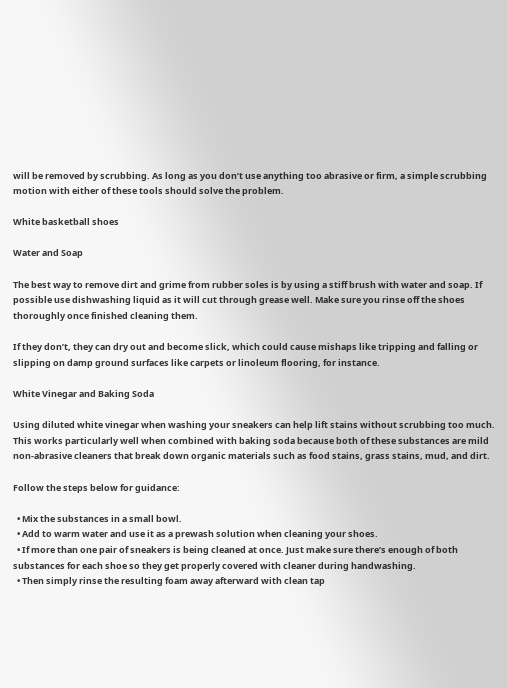will be removed by scrubbing. As long as you don’t use anything too abrasive or firm, a simple scrubbing motion with either of these tools should solve the problem.

White basketball shoes

Water and Soap

The best way to remove dirt and grime from rubber soles is by using a stiff brush with water and soap. If possible use dishwashing liquid as it will cut through grease well. Make sure you rinse off the shoes thoroughly once finished cleaning them.

If they don’t, they can dry out and become slick, which could cause mishaps like tripping and falling or slipping on damp ground surfaces like carpets or linoleum flooring, for instance.

White Vinegar and Baking Soda

Using diluted white vinegar when washing your sneakers can help lift stains without scrubbing too much. This works particularly well when combined with baking soda because both of these substances are mild non-abrasive cleaners that break down organic materials such as food stains, grass stains, mud, and dirt.

Follow the steps below for guidance:

  • Mix the substances in a small bowl.
  • Add to warm water and use it as a prewash solution when cleaning your shoes.
  • If more than one pair of sneakers is being cleaned at once. Just make sure there’s enough of both substances for each shoe so they get properly covered with cleaner during handwashing.
  • Then simply rinse the resulting foam away afterward with clean tap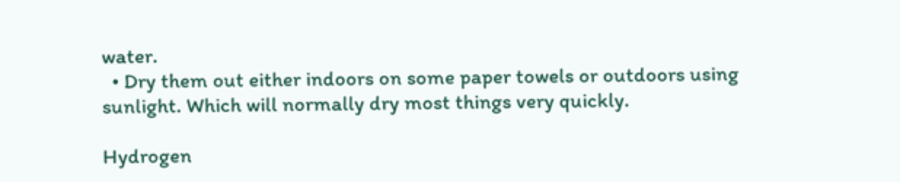water.
  • Dry them out either indoors on some paper towels or outdoors using sunlight. Which will normally dry most things very quickly.

Hydrogen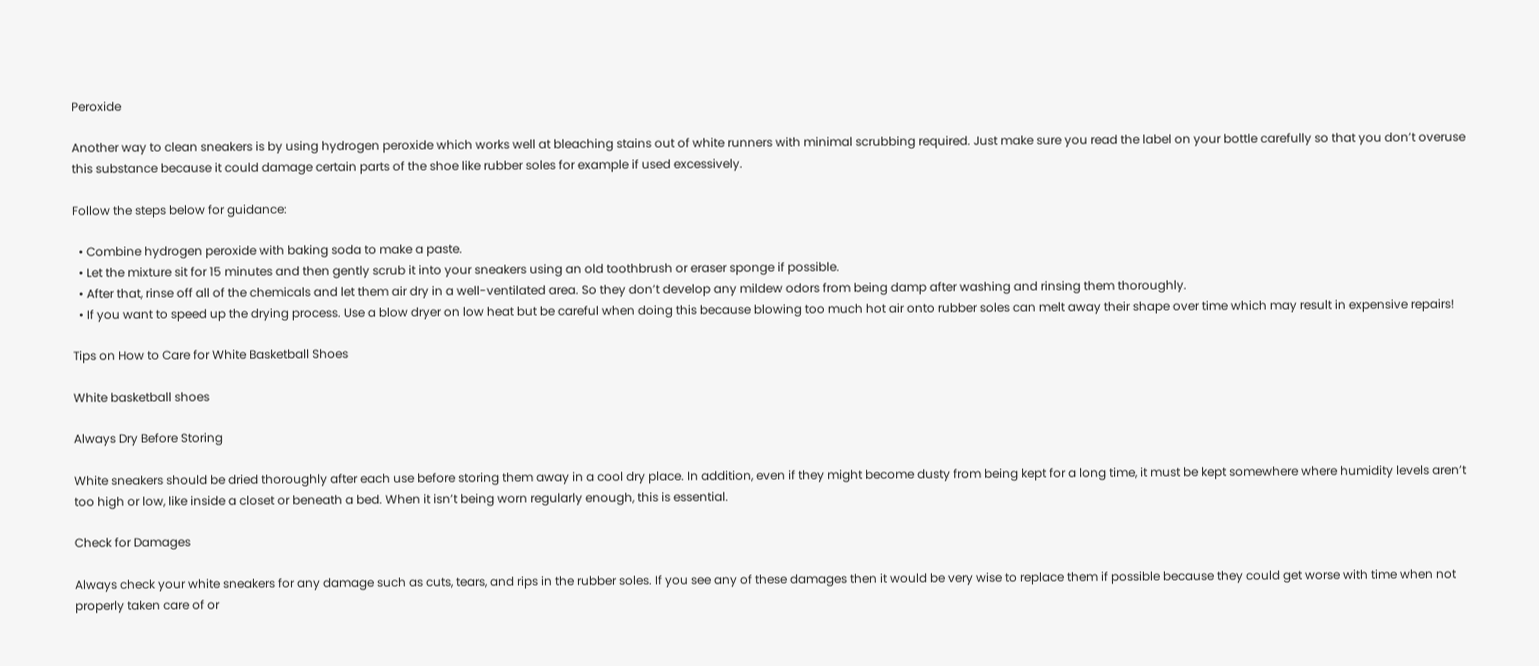Peroxide

Another way to clean sneakers is by using hydrogen peroxide which works well at bleaching stains out of white runners with minimal scrubbing required. Just make sure you read the label on your bottle carefully so that you don’t overuse this substance because it could damage certain parts of the shoe like rubber soles for example if used excessively.

Follow the steps below for guidance:

  • Combine hydrogen peroxide with baking soda to make a paste.
  • Let the mixture sit for 15 minutes and then gently scrub it into your sneakers using an old toothbrush or eraser sponge if possible.
  • After that, rinse off all of the chemicals and let them air dry in a well-ventilated area. So they don’t develop any mildew odors from being damp after washing and rinsing them thoroughly.
  • If you want to speed up the drying process. Use a blow dryer on low heat but be careful when doing this because blowing too much hot air onto rubber soles can melt away their shape over time which may result in expensive repairs!

Tips on How to Care for White Basketball Shoes

White basketball shoes

Always Dry Before Storing

White sneakers should be dried thoroughly after each use before storing them away in a cool dry place. In addition, even if they might become dusty from being kept for a long time, it must be kept somewhere where humidity levels aren’t too high or low, like inside a closet or beneath a bed. When it isn’t being worn regularly enough, this is essential.

Check for Damages

Always check your white sneakers for any damage such as cuts, tears, and rips in the rubber soles. If you see any of these damages then it would be very wise to replace them if possible because they could get worse with time when not properly taken care of or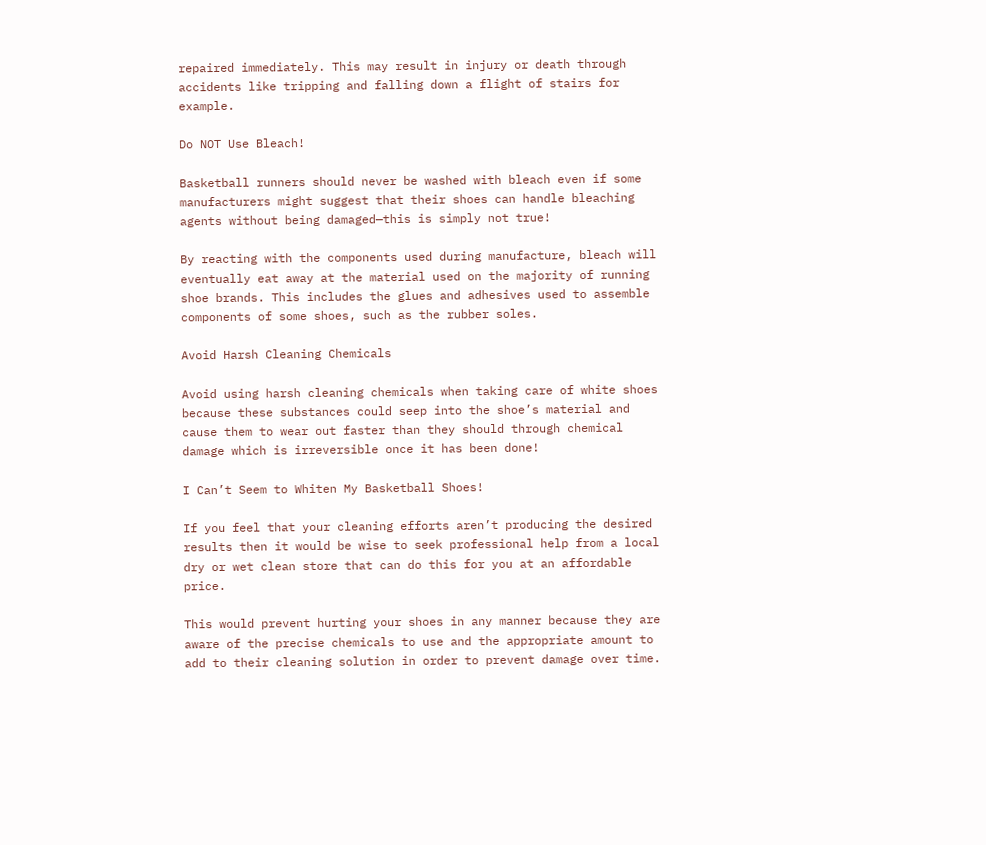repaired immediately. This may result in injury or death through accidents like tripping and falling down a flight of stairs for example.

Do NOT Use Bleach!

Basketball runners should never be washed with bleach even if some manufacturers might suggest that their shoes can handle bleaching agents without being damaged—this is simply not true!

By reacting with the components used during manufacture, bleach will eventually eat away at the material used on the majority of running shoe brands. This includes the glues and adhesives used to assemble components of some shoes, such as the rubber soles.

Avoid Harsh Cleaning Chemicals

Avoid using harsh cleaning chemicals when taking care of white shoes because these substances could seep into the shoe’s material and cause them to wear out faster than they should through chemical damage which is irreversible once it has been done!

I Can’t Seem to Whiten My Basketball Shoes!

If you feel that your cleaning efforts aren’t producing the desired results then it would be wise to seek professional help from a local dry or wet clean store that can do this for you at an affordable price.

This would prevent hurting your shoes in any manner because they are aware of the precise chemicals to use and the appropriate amount to add to their cleaning solution in order to prevent damage over time.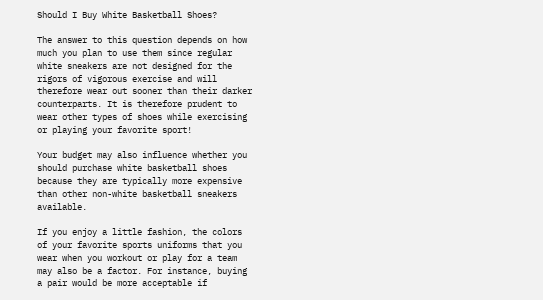Should I Buy White Basketball Shoes?

The answer to this question depends on how much you plan to use them since regular white sneakers are not designed for the rigors of vigorous exercise and will therefore wear out sooner than their darker counterparts. It is therefore prudent to wear other types of shoes while exercising or playing your favorite sport!

Your budget may also influence whether you should purchase white basketball shoes because they are typically more expensive than other non-white basketball sneakers available.

If you enjoy a little fashion, the colors of your favorite sports uniforms that you wear when you workout or play for a team may also be a factor. For instance, buying a pair would be more acceptable if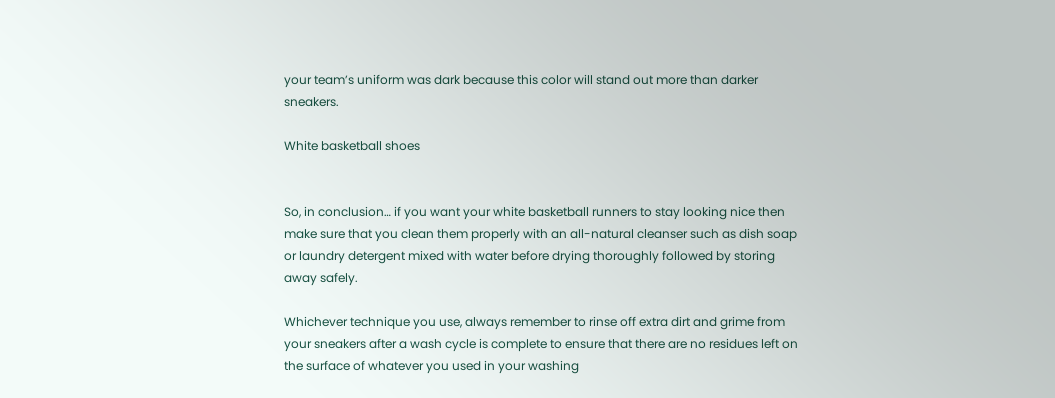your team’s uniform was dark because this color will stand out more than darker sneakers.

White basketball shoes


So, in conclusion… if you want your white basketball runners to stay looking nice then make sure that you clean them properly with an all-natural cleanser such as dish soap or laundry detergent mixed with water before drying thoroughly followed by storing away safely.

Whichever technique you use, always remember to rinse off extra dirt and grime from your sneakers after a wash cycle is complete to ensure that there are no residues left on the surface of whatever you used in your washing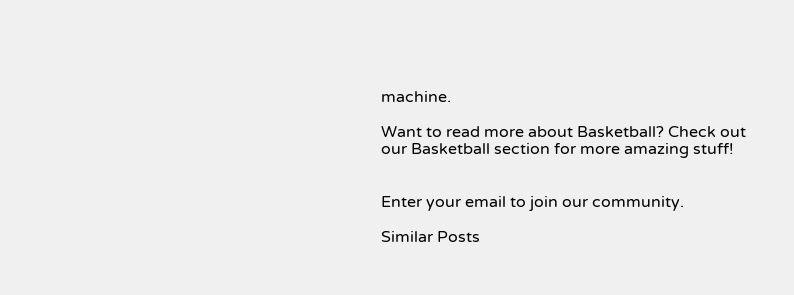machine.

Want to read more about Basketball? Check out our Basketball section for more amazing stuff!


Enter your email to join our community.

Similar Posts